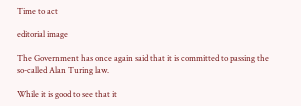Time to act

editorial image

The Government has once again said that it is committed to passing the so-called Alan Turing law.

While it is good to see that it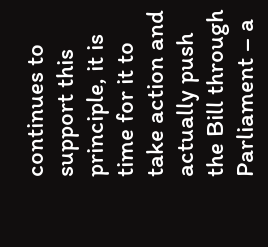continues to support this principle, it is time for it to take action and actually push the Bill through Parliament – a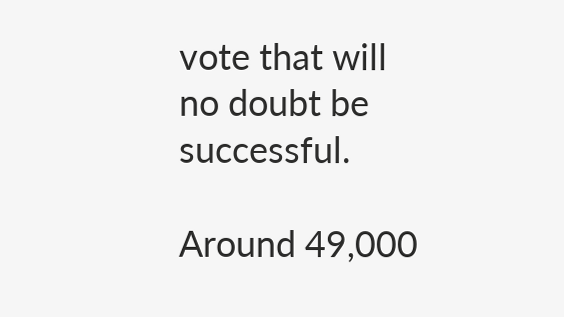vote that will no doubt be successful.

Around 49,000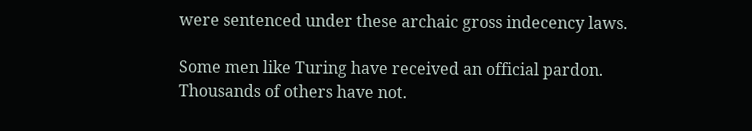were sentenced under these archaic gross indecency laws.

Some men like Turing have received an official pardon. Thousands of others have not.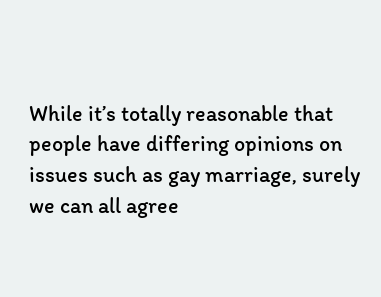While it’s totally reasonable that people have differing opinions on issues such as gay marriage, surely we can all agree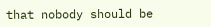that nobody should be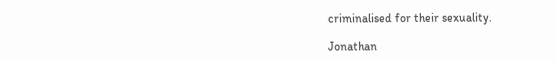criminalised for their sexuality.

Jonathan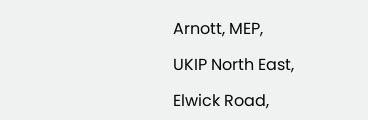Arnott, MEP,

UKIP North East,

Elwick Road,